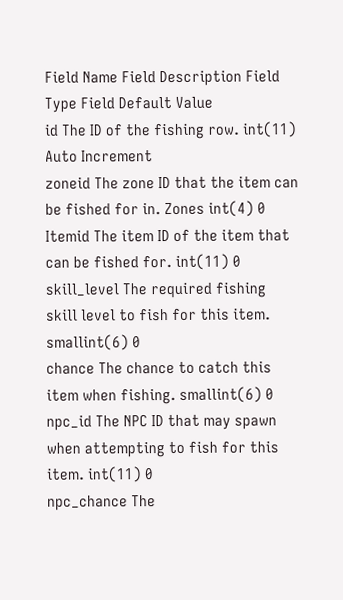Field Name Field Description Field Type Field Default Value
id The ID of the fishing row. int(11) Auto Increment
zoneid The zone ID that the item can be fished for in. Zones int(4) 0
Itemid The item ID of the item that can be fished for. int(11) 0
skill_level The required fishing skill level to fish for this item. smallint(6) 0
chance The chance to catch this item when fishing. smallint(6) 0
npc_id The NPC ID that may spawn when attempting to fish for this item. int(11) 0
npc_chance The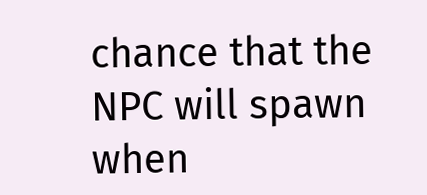chance that the NPC will spawn when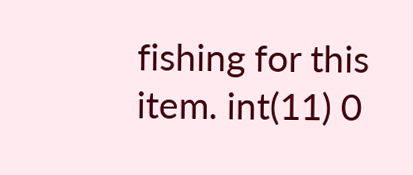fishing for this item. int(11) 0